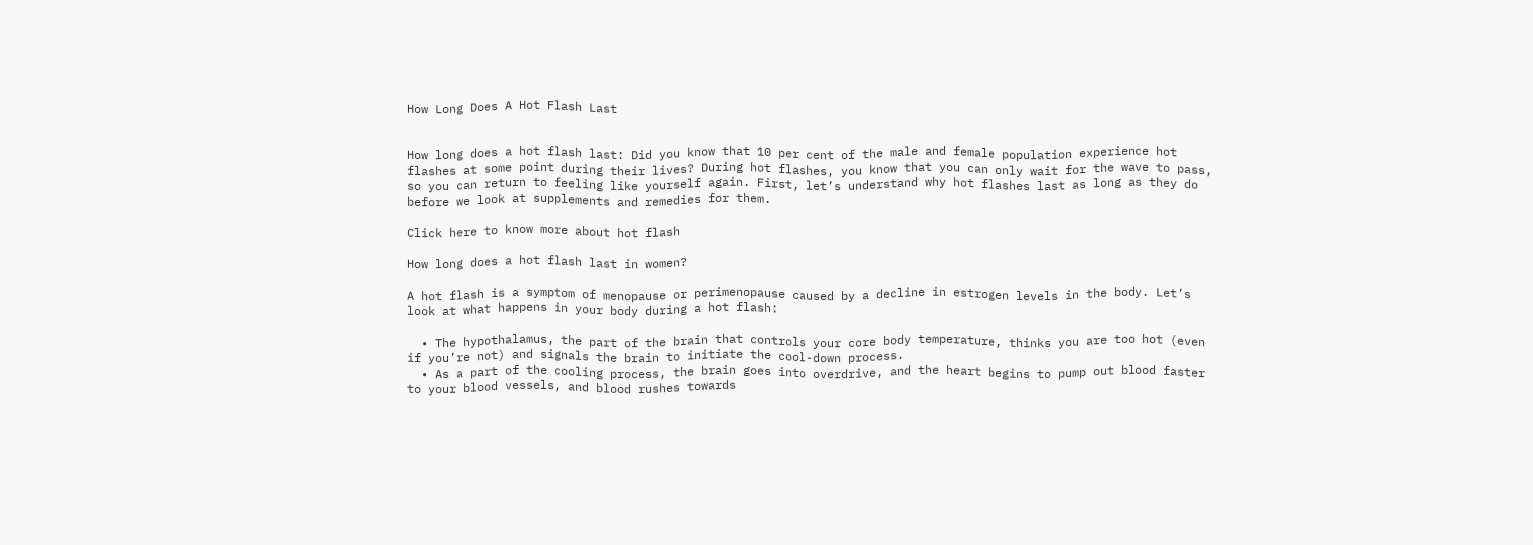How Long Does A Hot Flash Last


How long does a hot flash last: Did you know that 10 per cent of the male and female population experience hot flashes at some point during their lives? During hot flashes, you know that you can only wait for the wave to pass, so you can return to feeling like yourself again. First, let’s understand why hot flashes last as long as they do before we look at supplements and remedies for them.

Click here to know more about hot flash

How long does a hot flash last in women?

A hot flash is a symptom of menopause or perimenopause caused by a decline in estrogen levels in the body. Let’s look at what happens in your body during a hot flash:

  • The hypothalamus, the part of the brain that controls your core body temperature, thinks you are too hot (even if you’re not) and signals the brain to initiate the cool-down process.
  • As a part of the cooling process, the brain goes into overdrive, and the heart begins to pump out blood faster to your blood vessels, and blood rushes towards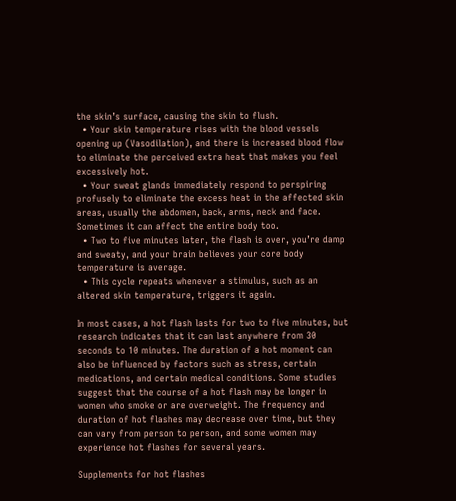the skin’s surface, causing the skin to flush.
  • Your skin temperature rises with the blood vessels opening up (Vasodilation), and there is increased blood flow to eliminate the perceived extra heat that makes you feel excessively hot.
  • Your sweat glands immediately respond to perspiring profusely to eliminate the excess heat in the affected skin areas, usually the abdomen, back, arms, neck and face. Sometimes it can affect the entire body too.
  • Two to five minutes later, the flash is over, you’re damp and sweaty, and your brain believes your core body temperature is average.
  • This cycle repeats whenever a stimulus, such as an altered skin temperature, triggers it again.

In most cases, a hot flash lasts for two to five minutes, but research indicates that it can last anywhere from 30 seconds to 10 minutes. The duration of a hot moment can also be influenced by factors such as stress, certain medications, and certain medical conditions. Some studies suggest that the course of a hot flash may be longer in women who smoke or are overweight. The frequency and duration of hot flashes may decrease over time, but they can vary from person to person, and some women may experience hot flashes for several years.

Supplements for hot flashes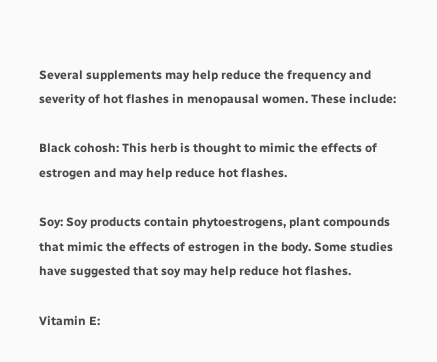Several supplements may help reduce the frequency and severity of hot flashes in menopausal women. These include:

Black cohosh: This herb is thought to mimic the effects of estrogen and may help reduce hot flashes.

Soy: Soy products contain phytoestrogens, plant compounds that mimic the effects of estrogen in the body. Some studies have suggested that soy may help reduce hot flashes.

Vitamin E: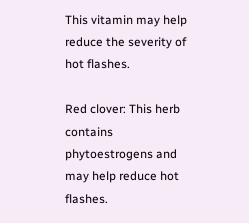This vitamin may help reduce the severity of hot flashes.

Red clover: This herb contains phytoestrogens and may help reduce hot flashes.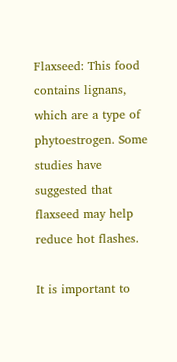Flaxseed: This food contains lignans, which are a type of phytoestrogen. Some studies have suggested that flaxseed may help reduce hot flashes.

It is important to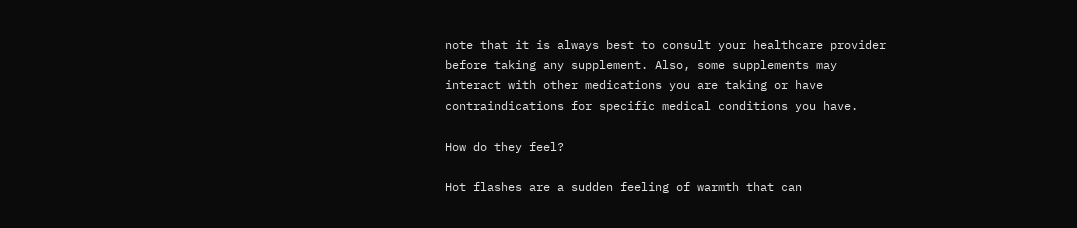note that it is always best to consult your healthcare provider before taking any supplement. Also, some supplements may interact with other medications you are taking or have contraindications for specific medical conditions you have.

How do they feel?

Hot flashes are a sudden feeling of warmth that can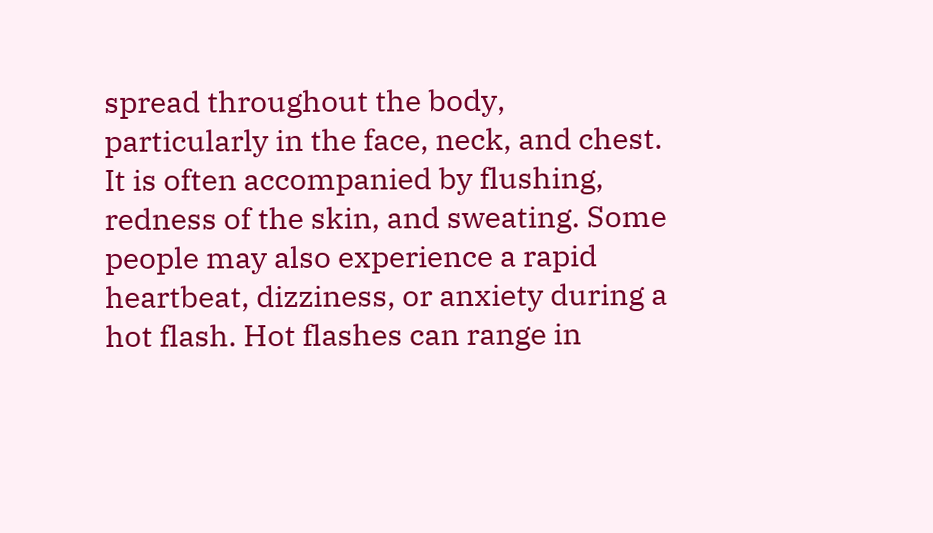spread throughout the body, particularly in the face, neck, and chest. It is often accompanied by flushing, redness of the skin, and sweating. Some people may also experience a rapid heartbeat, dizziness, or anxiety during a hot flash. Hot flashes can range in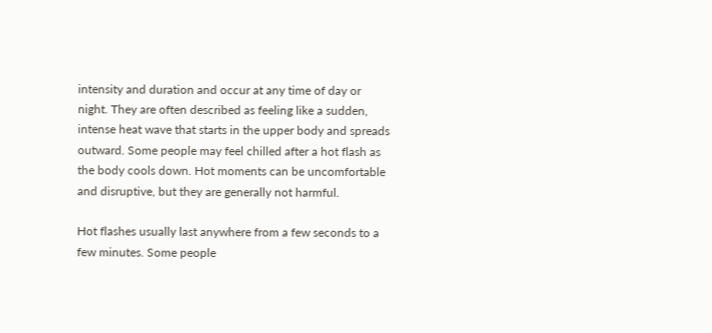intensity and duration and occur at any time of day or night. They are often described as feeling like a sudden, intense heat wave that starts in the upper body and spreads outward. Some people may feel chilled after a hot flash as the body cools down. Hot moments can be uncomfortable and disruptive, but they are generally not harmful.

Hot flashes usually last anywhere from a few seconds to a few minutes. Some people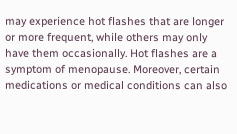may experience hot flashes that are longer or more frequent, while others may only have them occasionally. Hot flashes are a symptom of menopause. Moreover, certain medications or medical conditions can also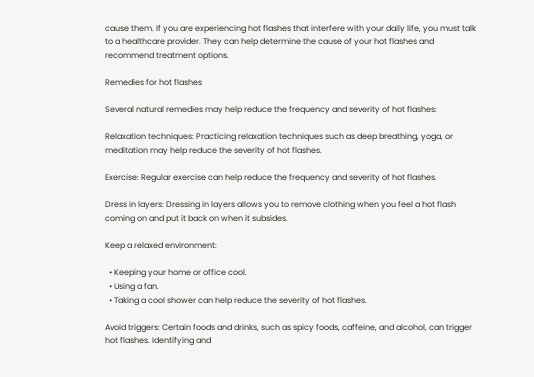cause them. If you are experiencing hot flashes that interfere with your daily life, you must talk to a healthcare provider. They can help determine the cause of your hot flashes and recommend treatment options.

Remedies for hot flashes

Several natural remedies may help reduce the frequency and severity of hot flashes:

Relaxation techniques: Practicing relaxation techniques such as deep breathing, yoga, or meditation may help reduce the severity of hot flashes.

Exercise: Regular exercise can help reduce the frequency and severity of hot flashes.

Dress in layers: Dressing in layers allows you to remove clothing when you feel a hot flash coming on and put it back on when it subsides.

Keep a relaxed environment:

  • Keeping your home or office cool.
  • Using a fan.
  • Taking a cool shower can help reduce the severity of hot flashes.

Avoid triggers: Certain foods and drinks, such as spicy foods, caffeine, and alcohol, can trigger hot flashes. Identifying and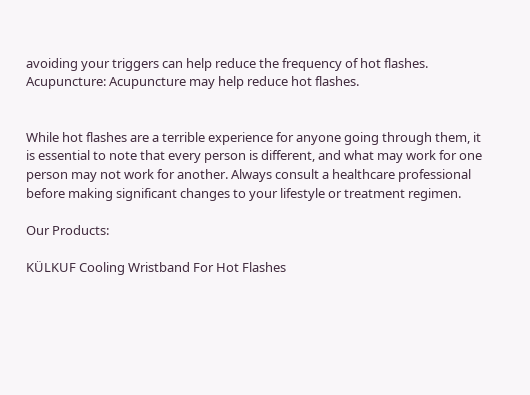avoiding your triggers can help reduce the frequency of hot flashes.
Acupuncture: Acupuncture may help reduce hot flashes.


While hot flashes are a terrible experience for anyone going through them, it is essential to note that every person is different, and what may work for one person may not work for another. Always consult a healthcare professional before making significant changes to your lifestyle or treatment regimen.

Our Products:

KÜLKUF Cooling Wristband For Hot Flashes